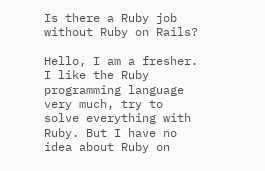Is there a Ruby job without Ruby on Rails?

Hello, I am a fresher.
I like the Ruby programming language very much, try to solve everything with Ruby. But I have no idea about Ruby on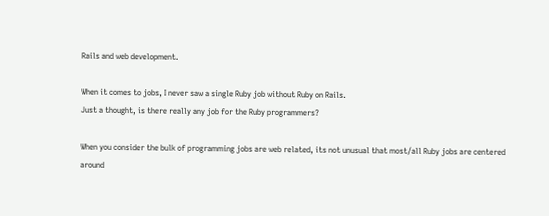Rails and web development.

When it comes to jobs, I never saw a single Ruby job without Ruby on Rails.
Just a thought, is there really any job for the Ruby programmers?

When you consider the bulk of programming jobs are web related, its not unusual that most/all Ruby jobs are centered around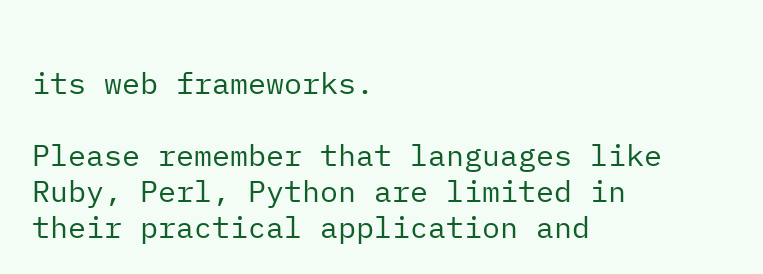its web frameworks.

Please remember that languages like Ruby, Perl, Python are limited in their practical application and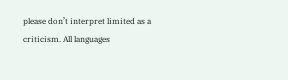please don’t interpret limited as a criticism. All languages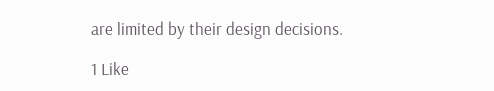are limited by their design decisions.

1 Like